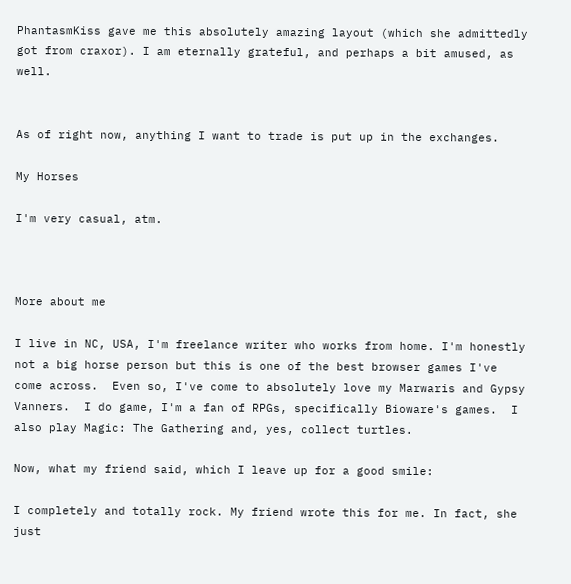PhantasmKiss gave me this absolutely amazing layout (which she admittedly got from craxor). I am eternally grateful, and perhaps a bit amused, as well.


As of right now, anything I want to trade is put up in the exchanges.

My Horses

I'm very casual, atm.



More about me

I live in NC, USA, I'm freelance writer who works from home. I'm honestly not a big horse person but this is one of the best browser games I've come across.  Even so, I've come to absolutely love my Marwaris and Gypsy Vanners.  I do game, I'm a fan of RPGs, specifically Bioware's games.  I also play Magic: The Gathering and, yes, collect turtles.

Now, what my friend said, which I leave up for a good smile:

I completely and totally rock. My friend wrote this for me. In fact, she just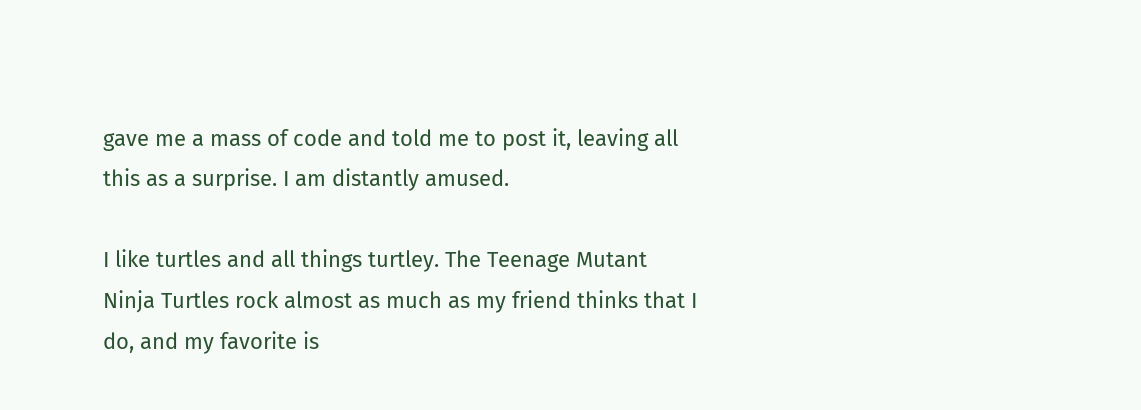gave me a mass of code and told me to post it, leaving all this as a surprise. I am distantly amused.

I like turtles and all things turtley. The Teenage Mutant Ninja Turtles rock almost as much as my friend thinks that I do, and my favorite is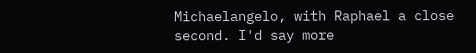Michaelangelo, with Raphael a close second. I'd say more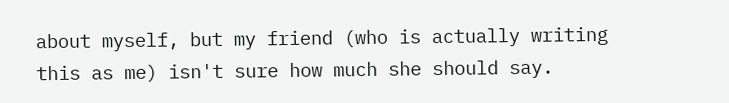about myself, but my friend (who is actually writing this as me) isn't sure how much she should say.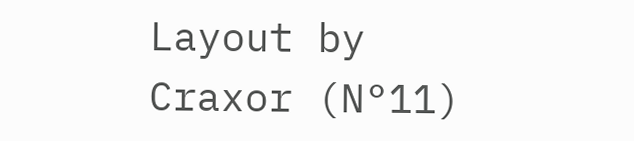Layout by Craxor (N°11)